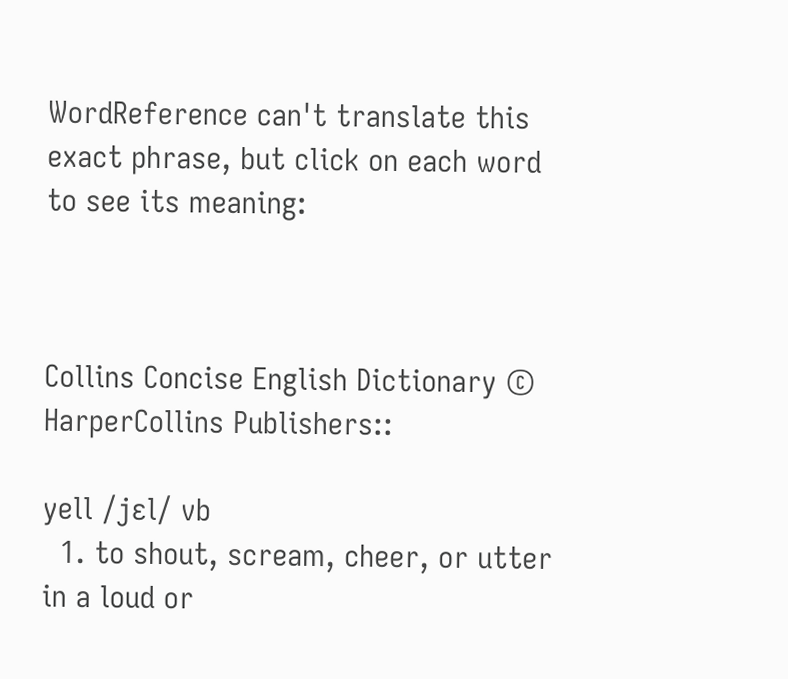WordReference can't translate this exact phrase, but click on each word to see its meaning:



Collins Concise English Dictionary © HarperCollins Publishers::

yell /jɛl/ vb
  1. to shout, scream, cheer, or utter in a loud or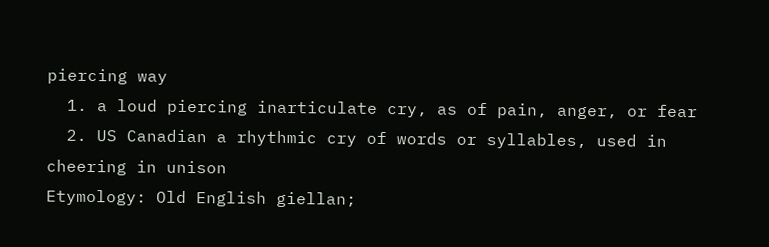piercing way
  1. a loud piercing inarticulate cry, as of pain, anger, or fear
  2. US Canadian a rhythmic cry of words or syllables, used in cheering in unison
Etymology: Old English giellan;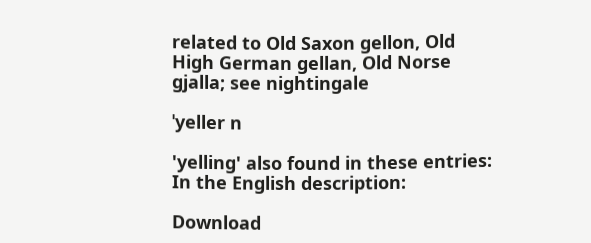related to Old Saxon gellon, Old High German gellan, Old Norse gjalla; see nightingale

ˈyeller n

'yelling' also found in these entries:
In the English description:

Download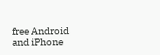free Android and iPhone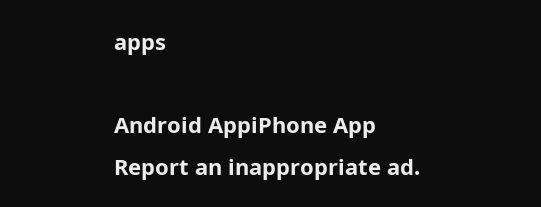apps

Android AppiPhone App
Report an inappropriate ad.